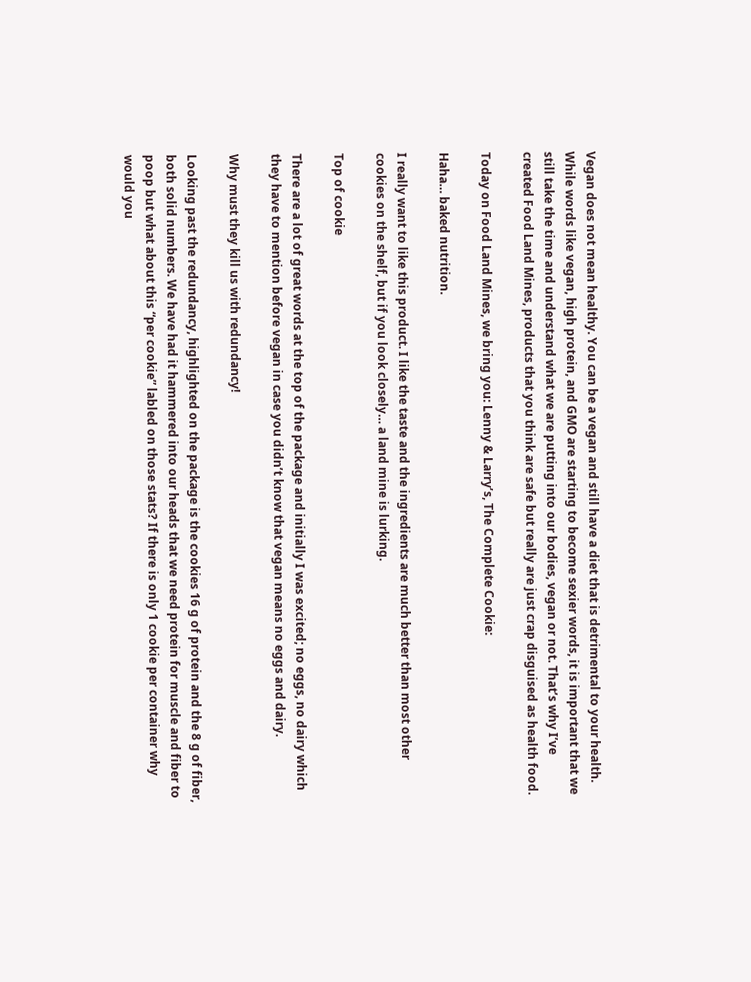Vegan does not mean healthy. You can be a vegan and still have a diet that is detrimental to your health. While words like vegan, high protein, and GMO are starting to become sexier words, it is important that we still take the time and understand what we are putting into our bodies, vegan or not. That’s why I’ve created Food Land Mines, products that you think are safe but really are just crap disguised as health food.

Today on Food Land Mines, we bring you: Lenny & Larry’s, The Complete Cookie:

Haha… baked nutrition.

I really want to like this product. I like the taste and the ingredients are much better than most other cookies on the shelf, but if you look closely… a land mine is lurking.

Top of cookie

There are a lot of great words at the top of the package and initially I was excited; no eggs, no dairy which they have to mention before vegan in case you didn’t know that vegan means no eggs and dairy.

Why must they kill us with redundancy!

Looking past the redundancy, highlighted on the package is the cookies 16 g of protein and the 8 g of fiber, both solid numbers. We have had it hammered into our heads that we need protein for muscle and fiber to poop but what about this “per cookie” labled on those stats? If there is only 1 cookie per container why would you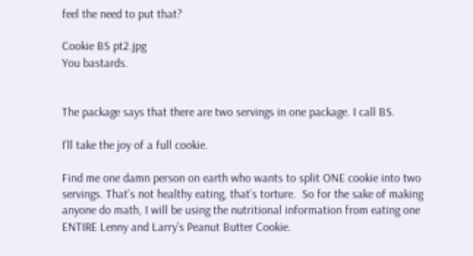feel the need to put that?

Cookie BS pt2.jpg
You bastards.


The package says that there are two servings in one package. I call BS.

I’ll take the joy of a full cookie.

Find me one damn person on earth who wants to split ONE cookie into two servings. That’s not healthy eating, that’s torture.  So for the sake of making anyone do math, I will be using the nutritional information from eating one ENTIRE Lenny and Larry’s Peanut Butter Cookie.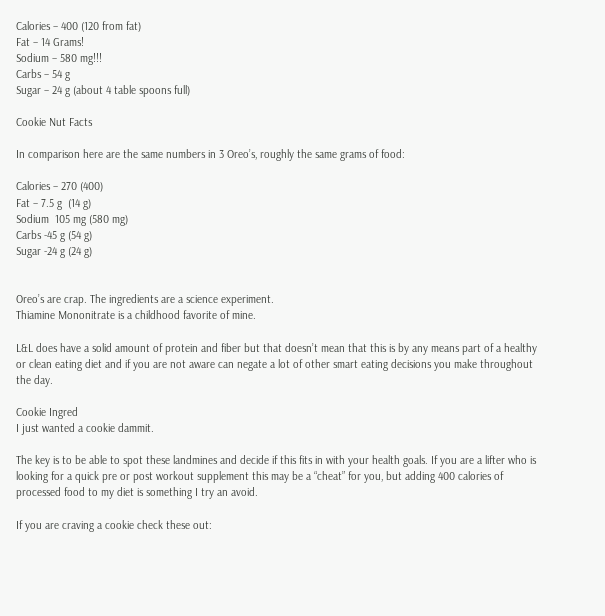Calories – 400 (120 from fat)
Fat – 14 Grams!
Sodium – 580 mg!!!
Carbs – 54 g
Sugar – 24 g (about 4 table spoons full)

Cookie Nut Facts

In comparison here are the same numbers in 3 Oreo’s, roughly the same grams of food:

Calories – 270 (400)
Fat – 7.5 g  (14 g)
Sodium  105 mg (580 mg)
Carbs -45 g (54 g)
Sugar -24 g (24 g)


Oreo’s are crap. The ingredients are a science experiment.
Thiamine Mononitrate is a childhood favorite of mine.

L&L does have a solid amount of protein and fiber but that doesn’t mean that this is by any means part of a healthy or clean eating diet and if you are not aware can negate a lot of other smart eating decisions you make throughout the day.

Cookie Ingred
I just wanted a cookie dammit.

The key is to be able to spot these landmines and decide if this fits in with your health goals. If you are a lifter who is looking for a quick pre or post workout supplement this may be a “cheat” for you, but adding 400 calories of processed food to my diet is something I try an avoid.

If you are craving a cookie check these out: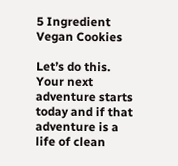5 Ingredient Vegan Cookies

Let’s do this. Your next adventure starts today and if that adventure is a life of clean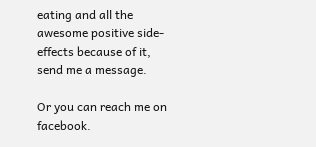eating and all the awesome positive side-effects because of it, send me a message.

Or you can reach me on facebook.